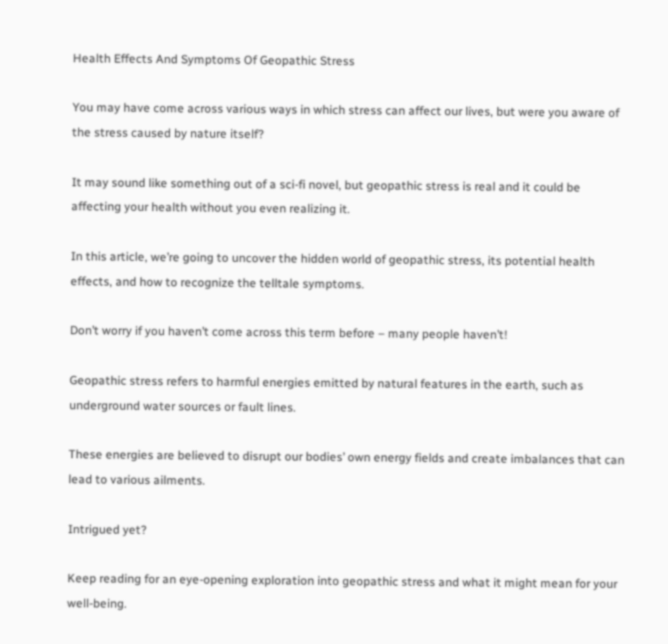Health Effects And Symptoms Of Geopathic Stress

You may have come across various ways in which stress can affect our lives, but were you aware of the stress caused by nature itself?

It may sound like something out of a sci-fi novel, but geopathic stress is real and it could be affecting your health without you even realizing it.

In this article, we’re going to uncover the hidden world of geopathic stress, its potential health effects, and how to recognize the telltale symptoms.

Don’t worry if you haven’t come across this term before – many people haven’t!

Geopathic stress refers to harmful energies emitted by natural features in the earth, such as underground water sources or fault lines.

These energies are believed to disrupt our bodies’ own energy fields and create imbalances that can lead to various ailments.

Intrigued yet?

Keep reading for an eye-opening exploration into geopathic stress and what it might mean for your well-being.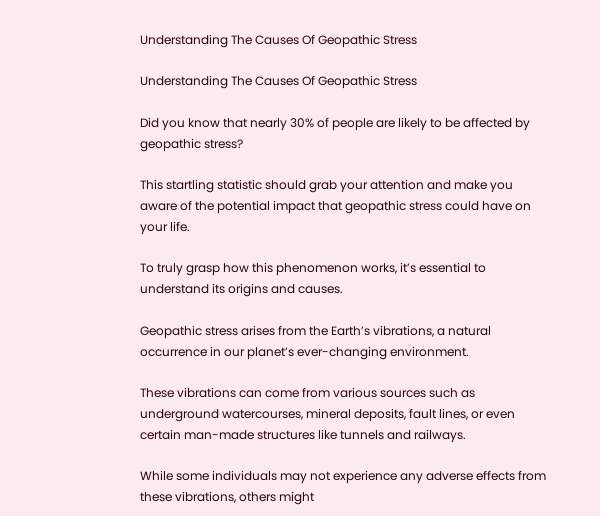Understanding The Causes Of Geopathic Stress

Understanding The Causes Of Geopathic Stress

Did you know that nearly 30% of people are likely to be affected by geopathic stress?

This startling statistic should grab your attention and make you aware of the potential impact that geopathic stress could have on your life.

To truly grasp how this phenomenon works, it’s essential to understand its origins and causes.

Geopathic stress arises from the Earth’s vibrations, a natural occurrence in our planet’s ever-changing environment.

These vibrations can come from various sources such as underground watercourses, mineral deposits, fault lines, or even certain man-made structures like tunnels and railways.

While some individuals may not experience any adverse effects from these vibrations, others might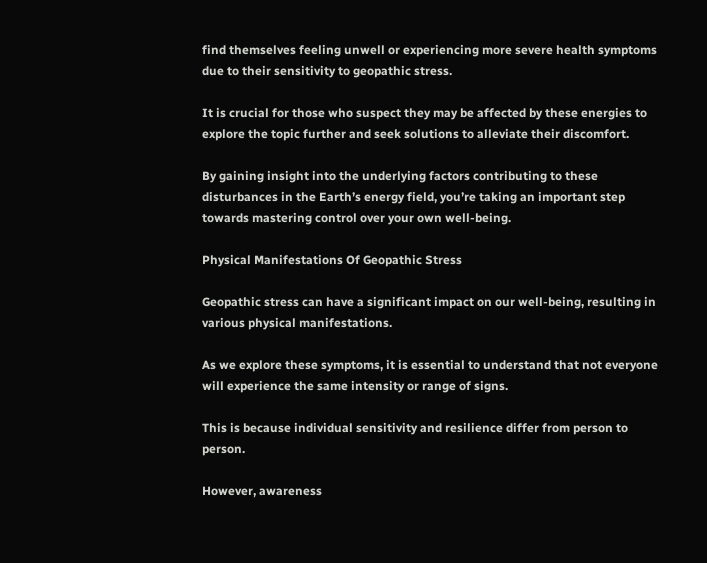find themselves feeling unwell or experiencing more severe health symptoms due to their sensitivity to geopathic stress.

It is crucial for those who suspect they may be affected by these energies to explore the topic further and seek solutions to alleviate their discomfort.

By gaining insight into the underlying factors contributing to these disturbances in the Earth’s energy field, you’re taking an important step towards mastering control over your own well-being.

Physical Manifestations Of Geopathic Stress

Geopathic stress can have a significant impact on our well-being, resulting in various physical manifestations.

As we explore these symptoms, it is essential to understand that not everyone will experience the same intensity or range of signs.

This is because individual sensitivity and resilience differ from person to person.

However, awareness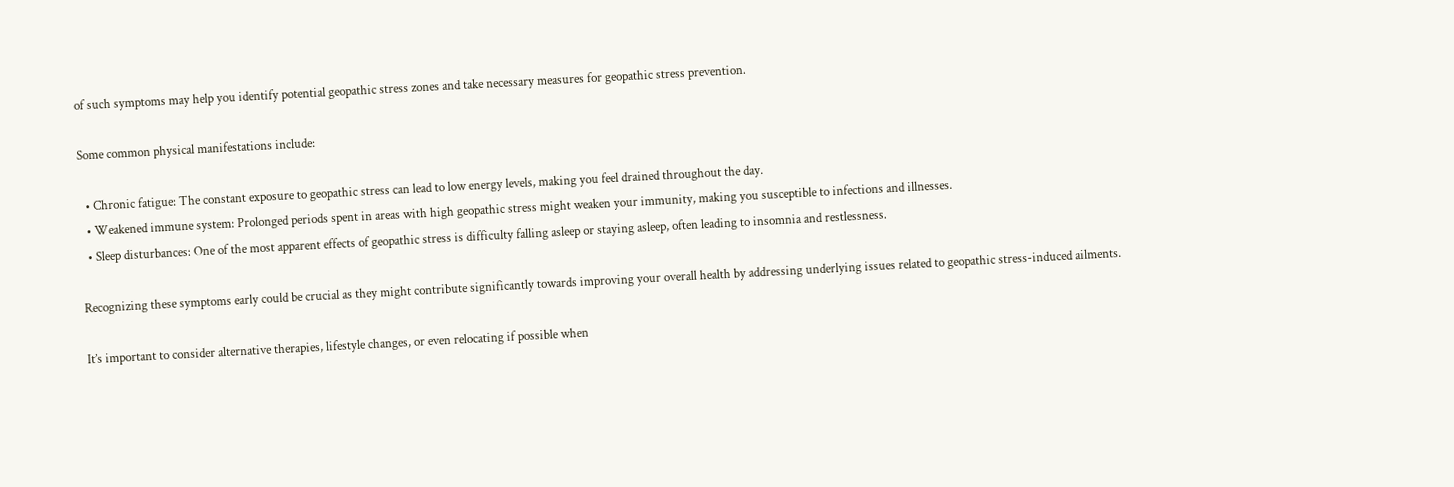of such symptoms may help you identify potential geopathic stress zones and take necessary measures for geopathic stress prevention.

Some common physical manifestations include:

  • Chronic fatigue: The constant exposure to geopathic stress can lead to low energy levels, making you feel drained throughout the day.
  • Weakened immune system: Prolonged periods spent in areas with high geopathic stress might weaken your immunity, making you susceptible to infections and illnesses.
  • Sleep disturbances: One of the most apparent effects of geopathic stress is difficulty falling asleep or staying asleep, often leading to insomnia and restlessness.

Recognizing these symptoms early could be crucial as they might contribute significantly towards improving your overall health by addressing underlying issues related to geopathic stress-induced ailments.

It’s important to consider alternative therapies, lifestyle changes, or even relocating if possible when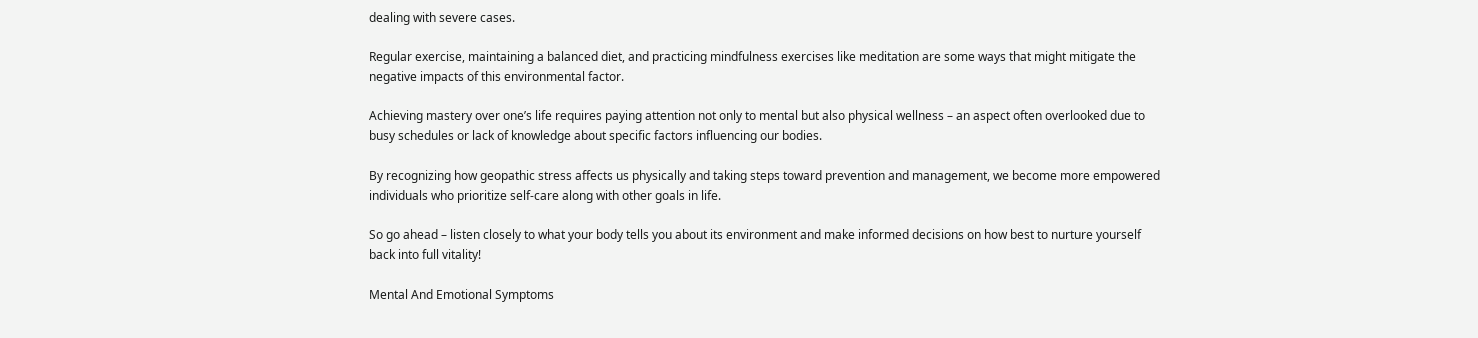dealing with severe cases.

Regular exercise, maintaining a balanced diet, and practicing mindfulness exercises like meditation are some ways that might mitigate the negative impacts of this environmental factor.

Achieving mastery over one’s life requires paying attention not only to mental but also physical wellness – an aspect often overlooked due to busy schedules or lack of knowledge about specific factors influencing our bodies.

By recognizing how geopathic stress affects us physically and taking steps toward prevention and management, we become more empowered individuals who prioritize self-care along with other goals in life.

So go ahead – listen closely to what your body tells you about its environment and make informed decisions on how best to nurture yourself back into full vitality!

Mental And Emotional Symptoms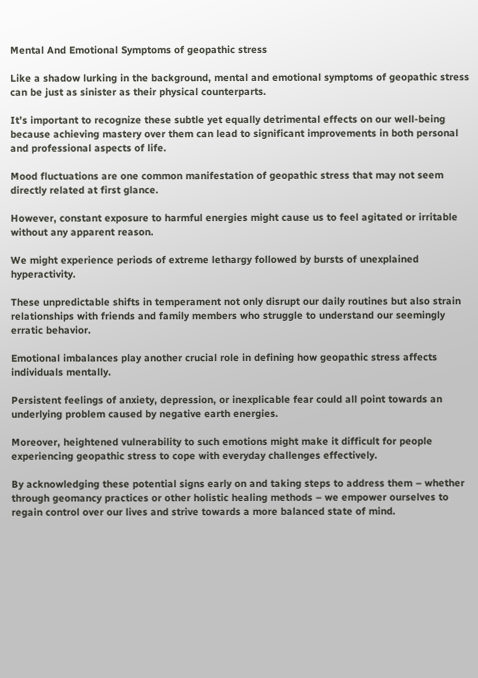Mental And Emotional Symptoms of geopathic stress

Like a shadow lurking in the background, mental and emotional symptoms of geopathic stress can be just as sinister as their physical counterparts.

It’s important to recognize these subtle yet equally detrimental effects on our well-being because achieving mastery over them can lead to significant improvements in both personal and professional aspects of life.

Mood fluctuations are one common manifestation of geopathic stress that may not seem directly related at first glance.

However, constant exposure to harmful energies might cause us to feel agitated or irritable without any apparent reason.

We might experience periods of extreme lethargy followed by bursts of unexplained hyperactivity.

These unpredictable shifts in temperament not only disrupt our daily routines but also strain relationships with friends and family members who struggle to understand our seemingly erratic behavior.

Emotional imbalances play another crucial role in defining how geopathic stress affects individuals mentally.

Persistent feelings of anxiety, depression, or inexplicable fear could all point towards an underlying problem caused by negative earth energies.

Moreover, heightened vulnerability to such emotions might make it difficult for people experiencing geopathic stress to cope with everyday challenges effectively.

By acknowledging these potential signs early on and taking steps to address them – whether through geomancy practices or other holistic healing methods – we empower ourselves to regain control over our lives and strive towards a more balanced state of mind.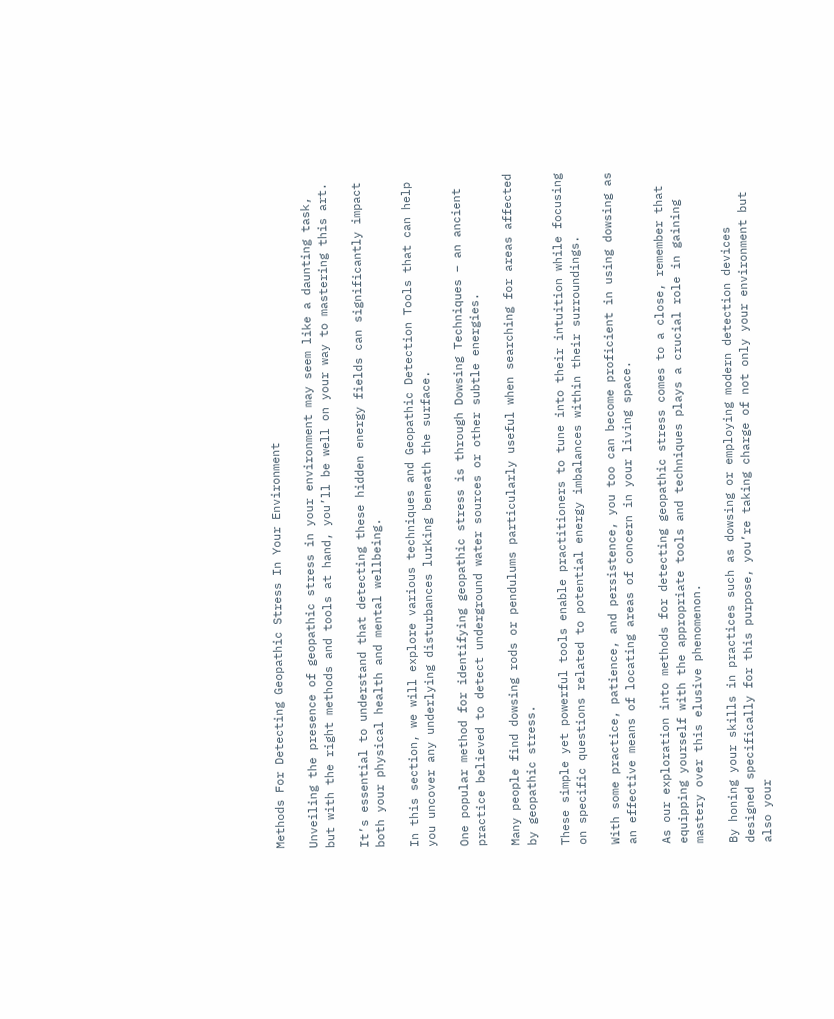Methods For Detecting Geopathic Stress In Your Environment

Unveiling the presence of geopathic stress in your environment may seem like a daunting task, but with the right methods and tools at hand, you’ll be well on your way to mastering this art.

It’s essential to understand that detecting these hidden energy fields can significantly impact both your physical health and mental wellbeing.

In this section, we will explore various techniques and Geopathic Detection Tools that can help you uncover any underlying disturbances lurking beneath the surface.

One popular method for identifying geopathic stress is through Dowsing Techniques – an ancient practice believed to detect underground water sources or other subtle energies.

Many people find dowsing rods or pendulums particularly useful when searching for areas affected by geopathic stress.

These simple yet powerful tools enable practitioners to tune into their intuition while focusing on specific questions related to potential energy imbalances within their surroundings.

With some practice, patience, and persistence, you too can become proficient in using dowsing as an effective means of locating areas of concern in your living space.

As our exploration into methods for detecting geopathic stress comes to a close, remember that equipping yourself with the appropriate tools and techniques plays a crucial role in gaining mastery over this elusive phenomenon.

By honing your skills in practices such as dowsing or employing modern detection devices designed specifically for this purpose, you’re taking charge of not only your environment but also your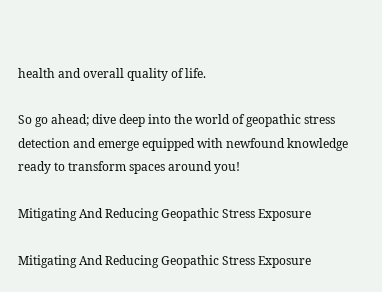health and overall quality of life.

So go ahead; dive deep into the world of geopathic stress detection and emerge equipped with newfound knowledge ready to transform spaces around you!

Mitigating And Reducing Geopathic Stress Exposure

Mitigating And Reducing Geopathic Stress Exposure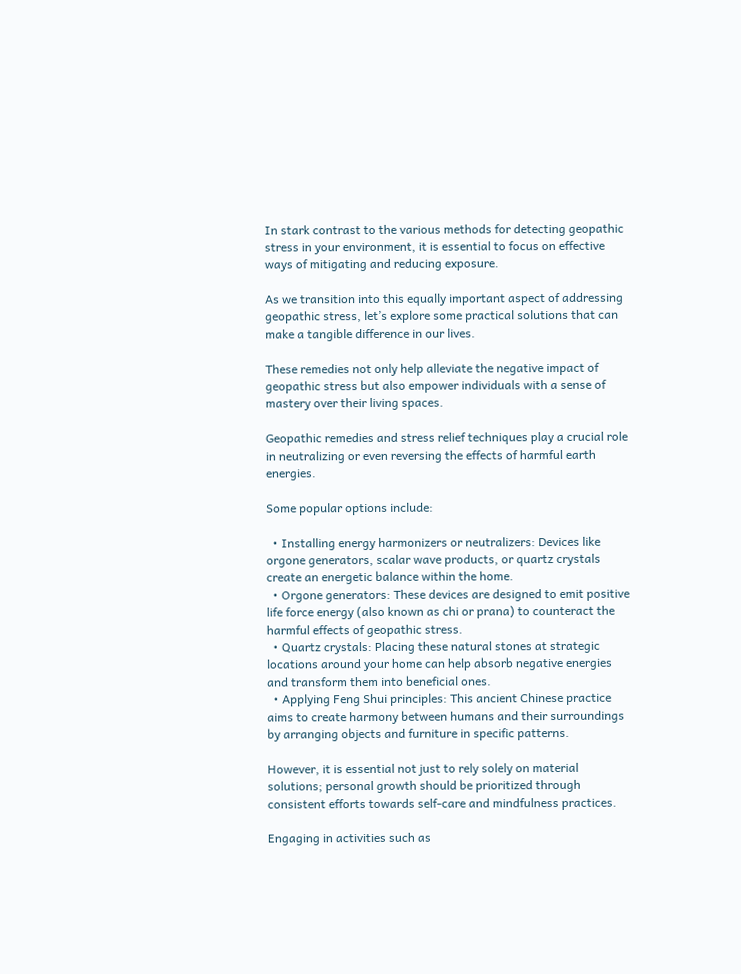In stark contrast to the various methods for detecting geopathic stress in your environment, it is essential to focus on effective ways of mitigating and reducing exposure.

As we transition into this equally important aspect of addressing geopathic stress, let’s explore some practical solutions that can make a tangible difference in our lives.

These remedies not only help alleviate the negative impact of geopathic stress but also empower individuals with a sense of mastery over their living spaces.

Geopathic remedies and stress relief techniques play a crucial role in neutralizing or even reversing the effects of harmful earth energies.

Some popular options include:

  • Installing energy harmonizers or neutralizers: Devices like orgone generators, scalar wave products, or quartz crystals create an energetic balance within the home.
  • Orgone generators: These devices are designed to emit positive life force energy (also known as chi or prana) to counteract the harmful effects of geopathic stress.
  • Quartz crystals: Placing these natural stones at strategic locations around your home can help absorb negative energies and transform them into beneficial ones.
  • Applying Feng Shui principles: This ancient Chinese practice aims to create harmony between humans and their surroundings by arranging objects and furniture in specific patterns.

However, it is essential not just to rely solely on material solutions; personal growth should be prioritized through consistent efforts towards self-care and mindfulness practices.

Engaging in activities such as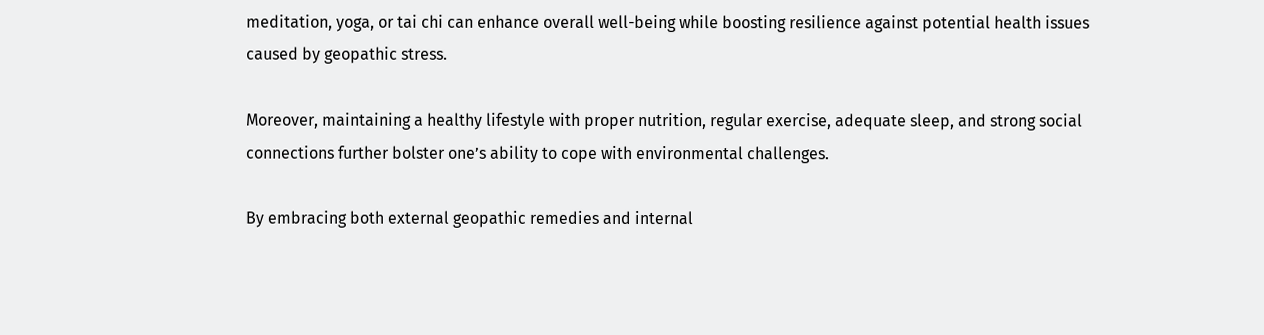meditation, yoga, or tai chi can enhance overall well-being while boosting resilience against potential health issues caused by geopathic stress.

Moreover, maintaining a healthy lifestyle with proper nutrition, regular exercise, adequate sleep, and strong social connections further bolster one’s ability to cope with environmental challenges.

By embracing both external geopathic remedies and internal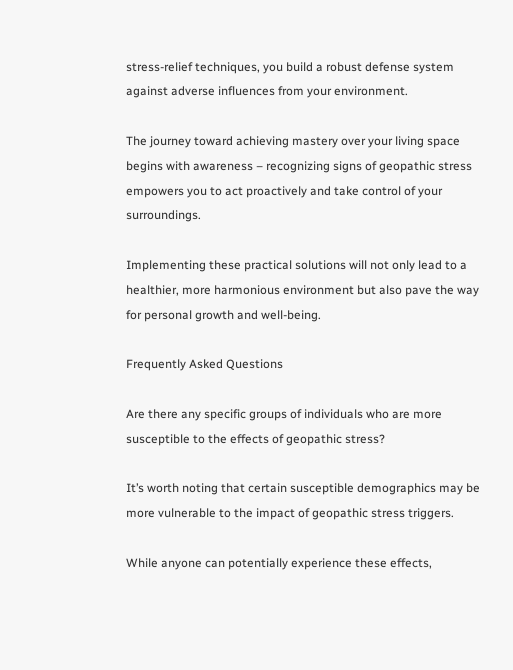stress-relief techniques, you build a robust defense system against adverse influences from your environment.

The journey toward achieving mastery over your living space begins with awareness – recognizing signs of geopathic stress empowers you to act proactively and take control of your surroundings.

Implementing these practical solutions will not only lead to a healthier, more harmonious environment but also pave the way for personal growth and well-being.

Frequently Asked Questions

Are there any specific groups of individuals who are more susceptible to the effects of geopathic stress?

It’s worth noting that certain susceptible demographics may be more vulnerable to the impact of geopathic stress triggers.

While anyone can potentially experience these effects,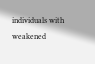individuals with weakened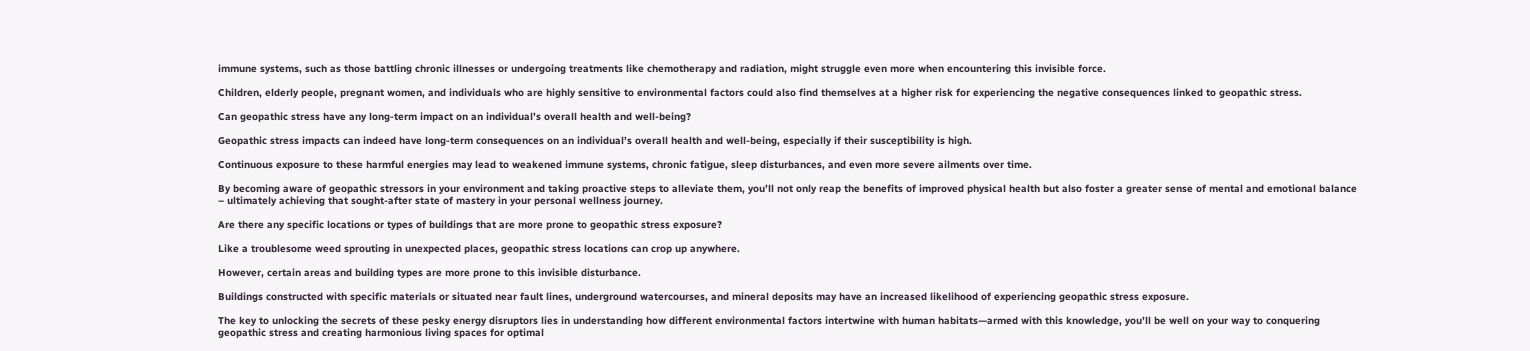immune systems, such as those battling chronic illnesses or undergoing treatments like chemotherapy and radiation, might struggle even more when encountering this invisible force.

Children, elderly people, pregnant women, and individuals who are highly sensitive to environmental factors could also find themselves at a higher risk for experiencing the negative consequences linked to geopathic stress.

Can geopathic stress have any long-term impact on an individual’s overall health and well-being?

Geopathic stress impacts can indeed have long-term consequences on an individual’s overall health and well-being, especially if their susceptibility is high.

Continuous exposure to these harmful energies may lead to weakened immune systems, chronic fatigue, sleep disturbances, and even more severe ailments over time.

By becoming aware of geopathic stressors in your environment and taking proactive steps to alleviate them, you’ll not only reap the benefits of improved physical health but also foster a greater sense of mental and emotional balance – ultimately achieving that sought-after state of mastery in your personal wellness journey.

Are there any specific locations or types of buildings that are more prone to geopathic stress exposure?

Like a troublesome weed sprouting in unexpected places, geopathic stress locations can crop up anywhere.

However, certain areas and building types are more prone to this invisible disturbance.

Buildings constructed with specific materials or situated near fault lines, underground watercourses, and mineral deposits may have an increased likelihood of experiencing geopathic stress exposure.

The key to unlocking the secrets of these pesky energy disruptors lies in understanding how different environmental factors intertwine with human habitats—armed with this knowledge, you’ll be well on your way to conquering geopathic stress and creating harmonious living spaces for optimal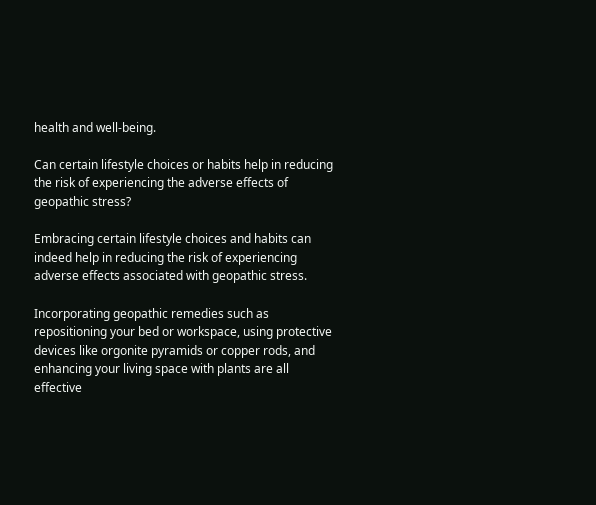health and well-being.

Can certain lifestyle choices or habits help in reducing the risk of experiencing the adverse effects of geopathic stress?

Embracing certain lifestyle choices and habits can indeed help in reducing the risk of experiencing adverse effects associated with geopathic stress.

Incorporating geopathic remedies such as repositioning your bed or workspace, using protective devices like orgonite pyramids or copper rods, and enhancing your living space with plants are all effective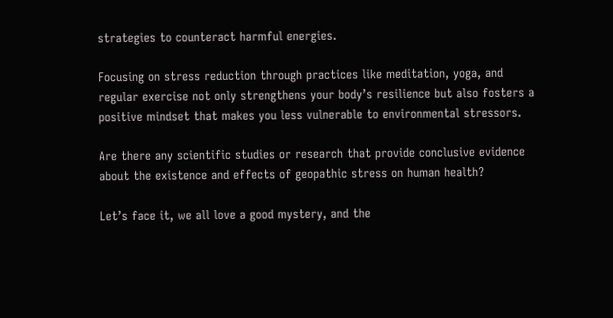strategies to counteract harmful energies.

Focusing on stress reduction through practices like meditation, yoga, and regular exercise not only strengthens your body’s resilience but also fosters a positive mindset that makes you less vulnerable to environmental stressors.

Are there any scientific studies or research that provide conclusive evidence about the existence and effects of geopathic stress on human health?

Let’s face it, we all love a good mystery, and the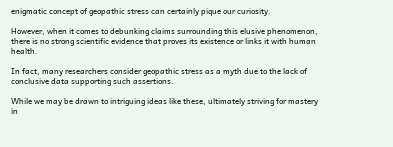enigmatic concept of geopathic stress can certainly pique our curiosity.

However, when it comes to debunking claims surrounding this elusive phenomenon, there is no strong scientific evidence that proves its existence or links it with human health.

In fact, many researchers consider geopathic stress as a myth due to the lack of conclusive data supporting such assertions.

While we may be drawn to intriguing ideas like these, ultimately striving for mastery in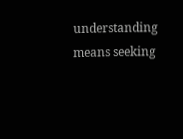understanding means seeking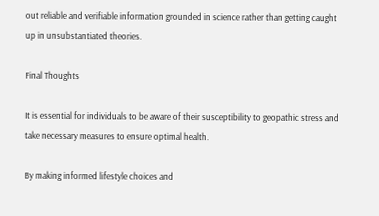out reliable and verifiable information grounded in science rather than getting caught up in unsubstantiated theories.

Final Thoughts

It is essential for individuals to be aware of their susceptibility to geopathic stress and take necessary measures to ensure optimal health.

By making informed lifestyle choices and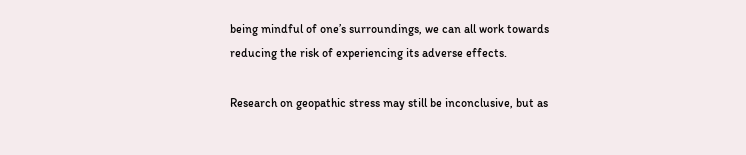being mindful of one’s surroundings, we can all work towards reducing the risk of experiencing its adverse effects.

Research on geopathic stress may still be inconclusive, but as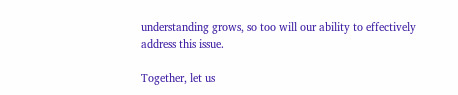understanding grows, so too will our ability to effectively address this issue.

Together, let us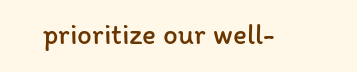prioritize our well-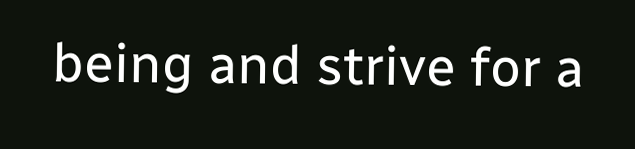being and strive for a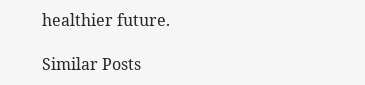healthier future.

Similar Posts